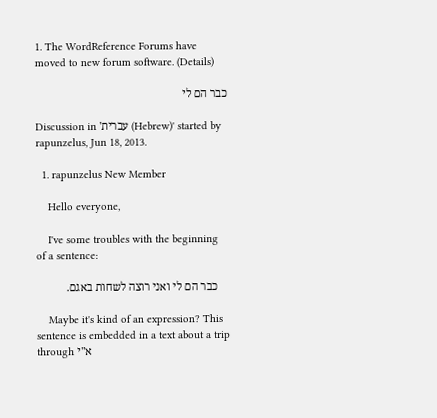1. The WordReference Forums have moved to new forum software. (Details)

כבר הם לי

Discussion in 'עברית (Hebrew)' started by rapunzelus, Jun 18, 2013.

  1. rapunzelus New Member

    Hello everyone,

    I've some troubles with the beginning of a sentence:

    כבר הם לי ואני רוצה לשחות באגם.

    Maybe it's kind of an expression? This sentence is embedded in a text about a trip through א"י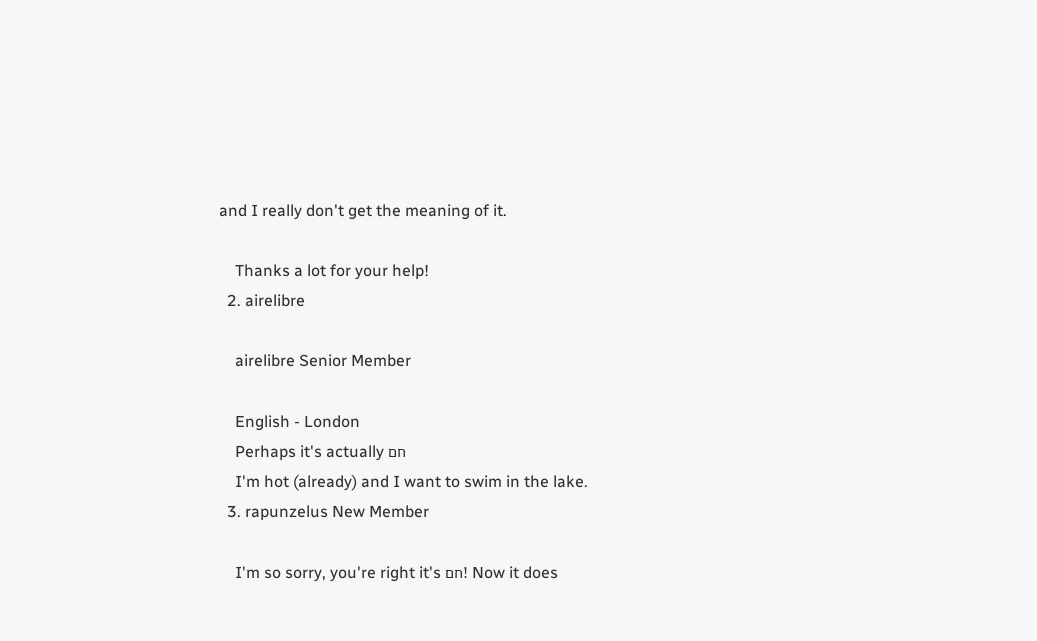and I really don't get the meaning of it.

    Thanks a lot for your help!
  2. airelibre

    airelibre Senior Member

    English - London
    Perhaps it's actually חם
    I'm hot (already) and I want to swim in the lake.
  3. rapunzelus New Member

    I'm so sorry, you're right it's חם! Now it does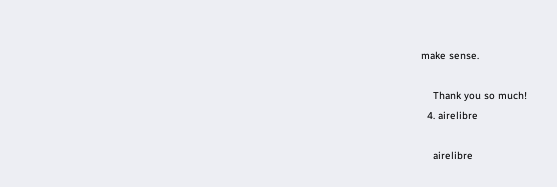make sense.

    Thank you so much!
  4. airelibre

    airelibre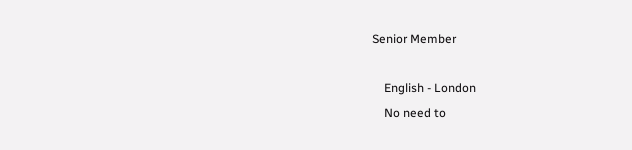Senior Member

    English - London
    No need to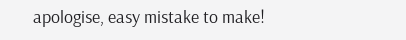apologise, easy mistake to make!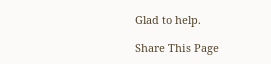Glad to help.

Share This Page